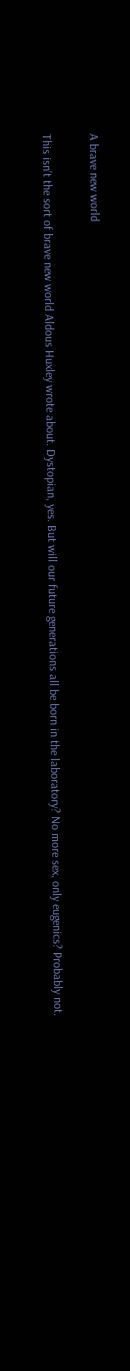A brave new world

This isn’t the sort of brave new world Aldous Huxley wrote about. Dystopian, yes. But will our future generations all be born in the laboratory? No more sex, only eugenics? Probably not.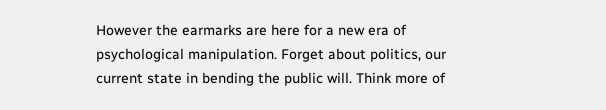However the earmarks are here for a new era of psychological manipulation. Forget about politics, our current state in bending the public will. Think more of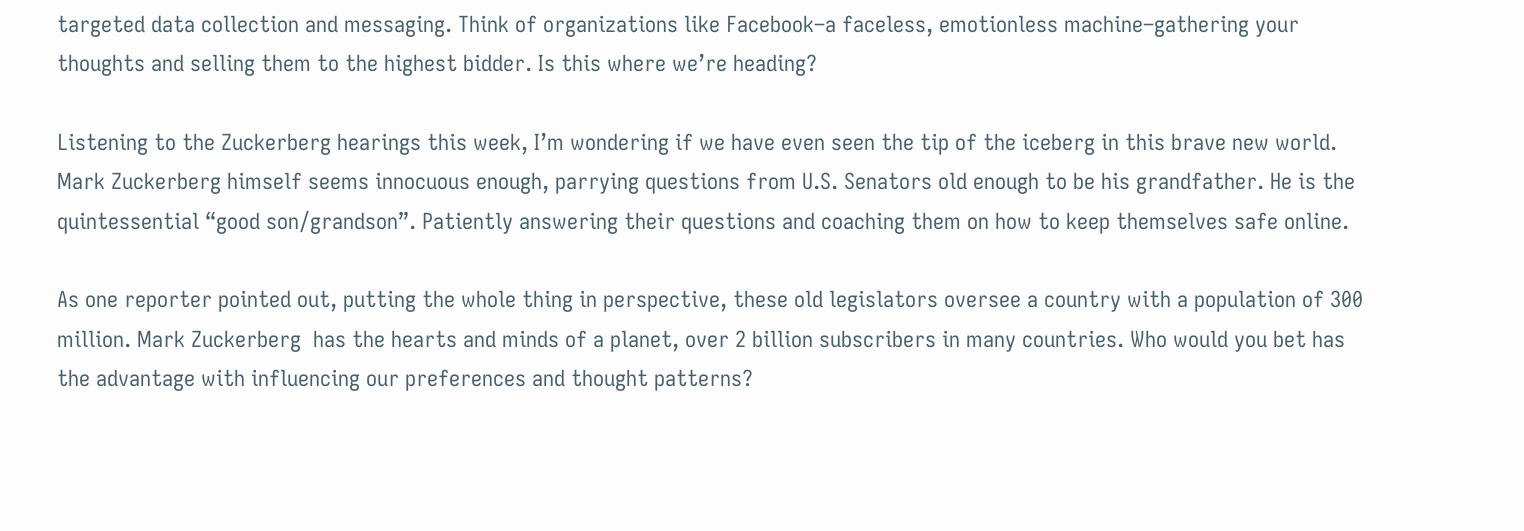targeted data collection and messaging. Think of organizations like Facebook–a faceless, emotionless machine–gathering your thoughts and selling them to the highest bidder. Is this where we’re heading?

Listening to the Zuckerberg hearings this week, I’m wondering if we have even seen the tip of the iceberg in this brave new world. Mark Zuckerberg himself seems innocuous enough, parrying questions from U.S. Senators old enough to be his grandfather. He is the quintessential “good son/grandson”. Patiently answering their questions and coaching them on how to keep themselves safe online.

As one reporter pointed out, putting the whole thing in perspective, these old legislators oversee a country with a population of 300 million. Mark Zuckerberg  has the hearts and minds of a planet, over 2 billion subscribers in many countries. Who would you bet has the advantage with influencing our preferences and thought patterns?